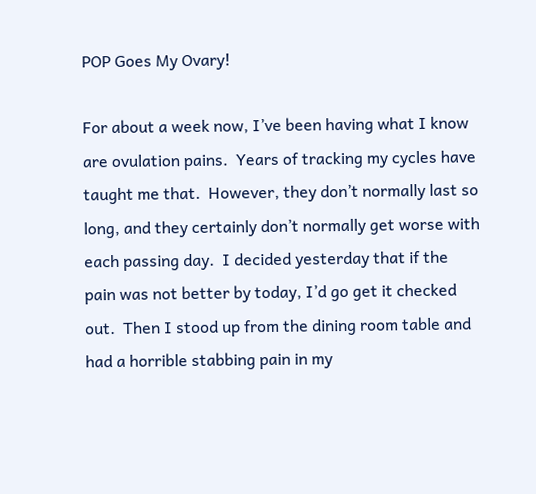POP Goes My Ovary!

For about a week now, I’ve been having what I know are ovulation pains.  Years of tracking my cycles have taught me that.  However, they don’t normally last so long, and they certainly don’t normally get worse with each passing day.  I decided yesterday that if the pain was not better by today, I’d go get it checked out.  Then I stood up from the dining room table and had a horrible stabbing pain in my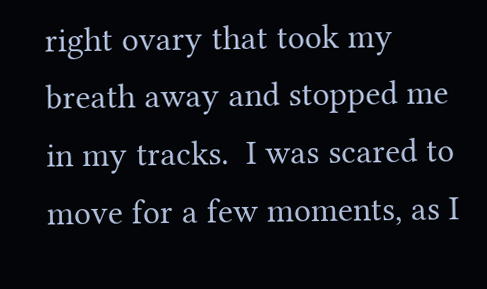right ovary that took my breath away and stopped me in my tracks.  I was scared to move for a few moments, as I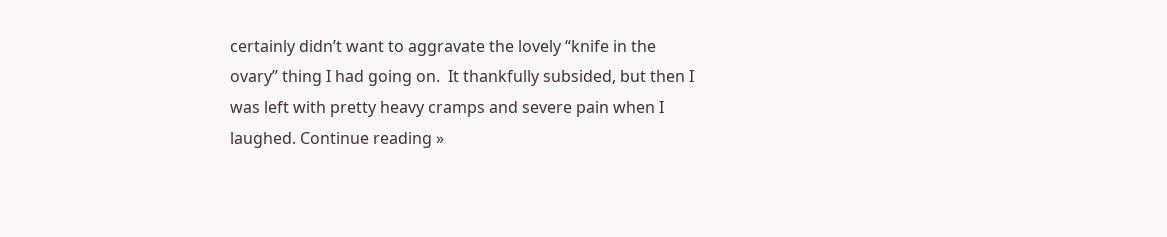certainly didn’t want to aggravate the lovely “knife in the ovary” thing I had going on.  It thankfully subsided, but then I was left with pretty heavy cramps and severe pain when I laughed. Continue reading »